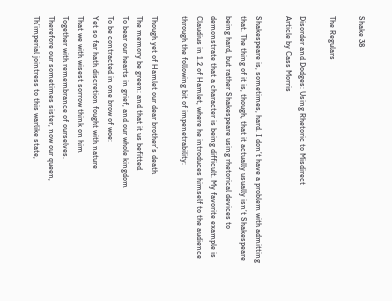Shake 38

The Regulars

Disorder and Dodges: Using Rhetoric to Misdirect
Article by Cass Morris

Shakespeare is, sometimes, hard. I don’t have a problem with admitting that. The thing of it is, though, that it actually usually isn’t Shakespeare being hard, but rather Shakespeare using rhetorical devices to demonstrate that a character is being difficult. My favorite example is Claudius in 1.2 of Hamlet, where he introduces himself to the audience through the following bit of impenetrability:

Though yet of Hamlet our dear brother’s death
The memory be green: and that it us befitted
To bear our hearts in grief, and our whole kingdom
To be contracted in one brow of woe:
Yet so far hath discretion fought with nature
That we with wisest sorrow think on him
Together with remembrance of ourselves.
Therefore our sometimes sister, now our queen,
Th’imperial jointress to this warlike state,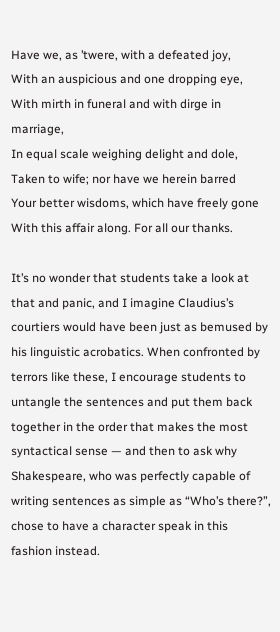Have we, as ’twere, with a defeated joy,
With an auspicious and one dropping eye,
With mirth in funeral and with dirge in marriage,
In equal scale weighing delight and dole,
Taken to wife; nor have we herein barred
Your better wisdoms, which have freely gone
With this affair along. For all our thanks.

It’s no wonder that students take a look at that and panic, and I imagine Claudius’s courtiers would have been just as bemused by his linguistic acrobatics. When confronted by terrors like these, I encourage students to untangle the sentences and put them back together in the order that makes the most syntactical sense — and then to ask why Shakespeare, who was perfectly capable of writing sentences as simple as “Who’s there?”, chose to have a character speak in this fashion instead.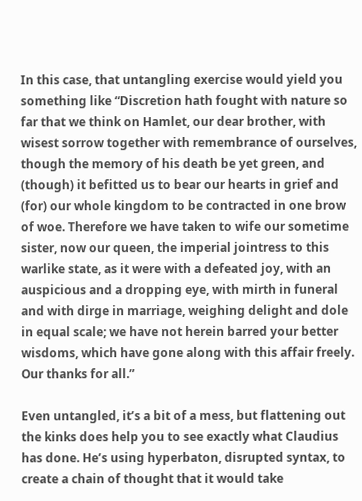In this case, that untangling exercise would yield you something like “Discretion hath fought with nature so far that we think on Hamlet, our dear brother, with wisest sorrow together with remembrance of ourselves, though the memory of his death be yet green, and (though) it befitted us to bear our hearts in grief and (for) our whole kingdom to be contracted in one brow of woe. Therefore we have taken to wife our sometime sister, now our queen, the imperial jointress to this warlike state, as it were with a defeated joy, with an auspicious and a dropping eye, with mirth in funeral and with dirge in marriage, weighing delight and dole in equal scale; we have not herein barred your better wisdoms, which have gone along with this affair freely. Our thanks for all.”

Even untangled, it’s a bit of a mess, but flattening out the kinks does help you to see exactly what Claudius has done. He’s using hyperbaton, disrupted syntax, to create a chain of thought that it would take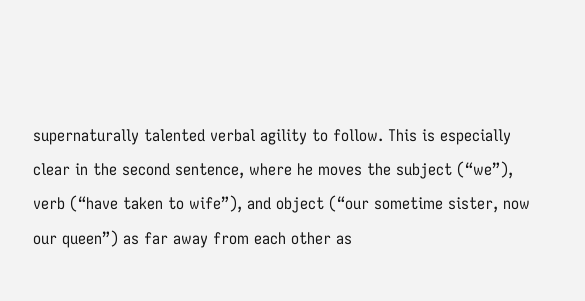supernaturally talented verbal agility to follow. This is especially clear in the second sentence, where he moves the subject (“we”), verb (“have taken to wife”), and object (“our sometime sister, now our queen”) as far away from each other as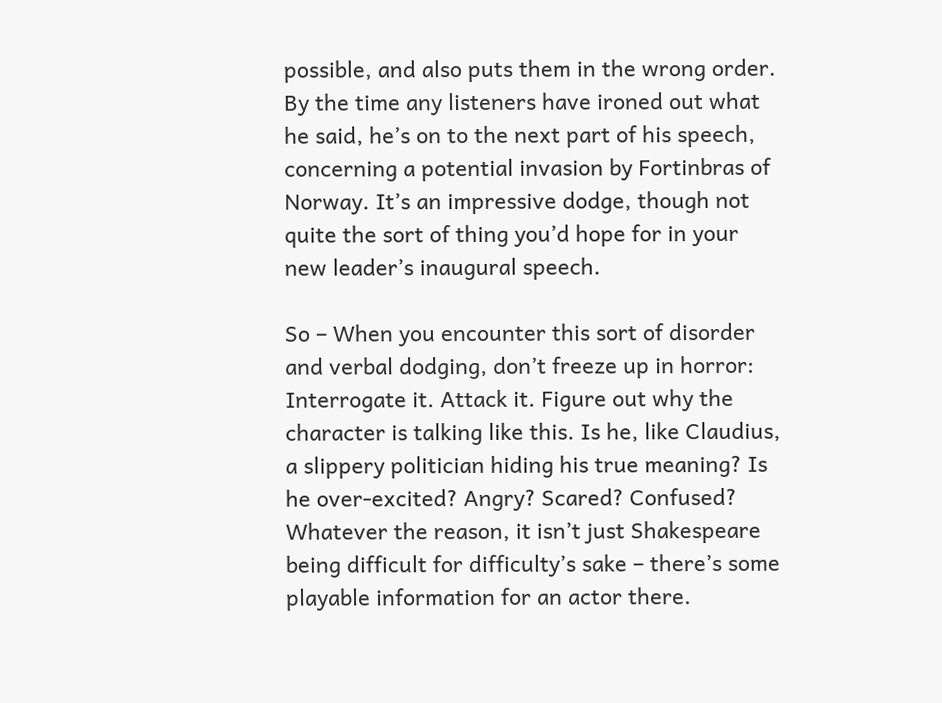possible, and also puts them in the wrong order. By the time any listeners have ironed out what he said, he’s on to the next part of his speech, concerning a potential invasion by Fortinbras of Norway. It’s an impressive dodge, though not quite the sort of thing you’d hope for in your new leader’s inaugural speech.

So – When you encounter this sort of disorder and verbal dodging, don’t freeze up in horror: Interrogate it. Attack it. Figure out why the character is talking like this. Is he, like Claudius, a slippery politician hiding his true meaning? Is he over-excited? Angry? Scared? Confused? Whatever the reason, it isn’t just Shakespeare being difficult for difficulty’s sake – there’s some playable information for an actor there.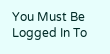You Must Be Logged In To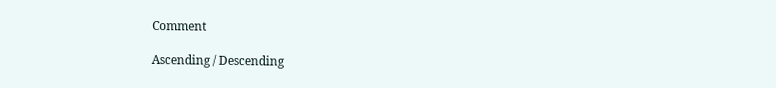Comment

Ascending / Descending